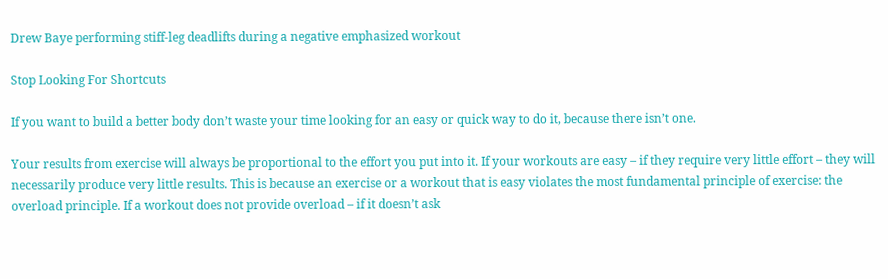Drew Baye performing stiff-leg deadlifts during a negative emphasized workout

Stop Looking For Shortcuts

If you want to build a better body don’t waste your time looking for an easy or quick way to do it, because there isn’t one.

Your results from exercise will always be proportional to the effort you put into it. If your workouts are easy – if they require very little effort – they will necessarily produce very little results. This is because an exercise or a workout that is easy violates the most fundamental principle of exercise: the overload principle. If a workout does not provide overload – if it doesn’t ask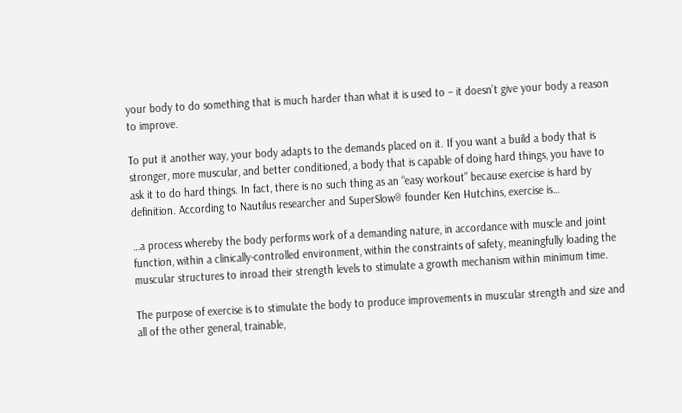your body to do something that is much harder than what it is used to – it doesn’t give your body a reason to improve.

To put it another way, your body adapts to the demands placed on it. If you want a build a body that is stronger, more muscular, and better conditioned, a body that is capable of doing hard things, you have to ask it to do hard things. In fact, there is no such thing as an “easy workout” because exercise is hard by definition. According to Nautilus researcher and SuperSlow® founder Ken Hutchins, exercise is…

…a process whereby the body performs work of a demanding nature, in accordance with muscle and joint function, within a clinically-controlled environment, within the constraints of safety, meaningfully loading the muscular structures to inroad their strength levels to stimulate a growth mechanism within minimum time.

The purpose of exercise is to stimulate the body to produce improvements in muscular strength and size and all of the other general, trainable,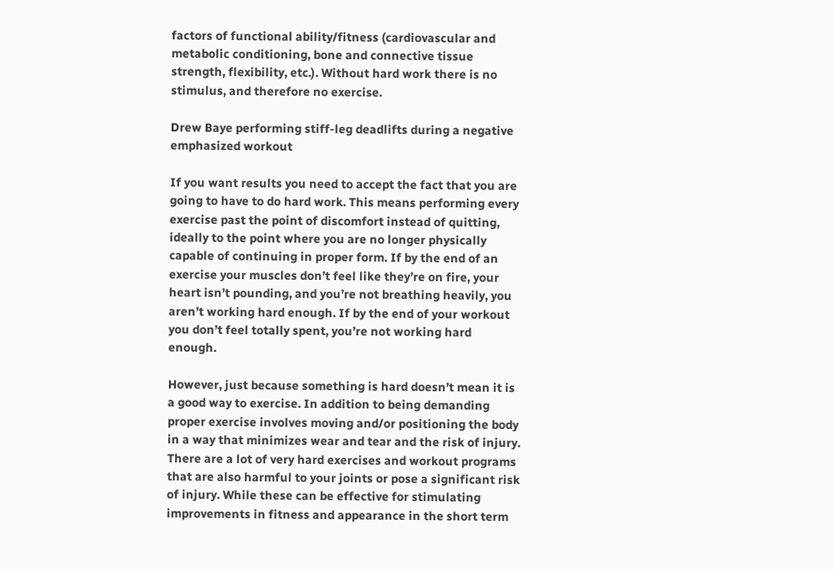factors of functional ability/fitness (cardiovascular and metabolic conditioning, bone and connective tissue strength, flexibility, etc.). Without hard work there is no stimulus, and therefore no exercise.

Drew Baye performing stiff-leg deadlifts during a negative emphasized workout

If you want results you need to accept the fact that you are going to have to do hard work. This means performing every exercise past the point of discomfort instead of quitting, ideally to the point where you are no longer physically capable of continuing in proper form. If by the end of an exercise your muscles don’t feel like they’re on fire, your heart isn’t pounding, and you’re not breathing heavily, you aren’t working hard enough. If by the end of your workout you don’t feel totally spent, you’re not working hard enough.

However, just because something is hard doesn’t mean it is a good way to exercise. In addition to being demanding proper exercise involves moving and/or positioning the body in a way that minimizes wear and tear and the risk of injury. There are a lot of very hard exercises and workout programs that are also harmful to your joints or pose a significant risk of injury. While these can be effective for stimulating improvements in fitness and appearance in the short term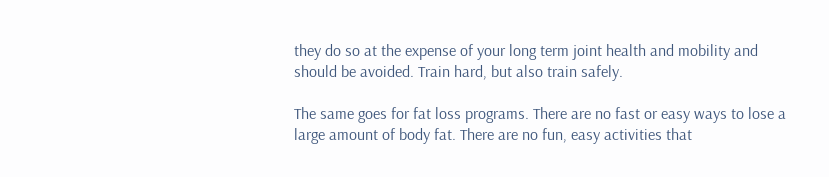they do so at the expense of your long term joint health and mobility and should be avoided. Train hard, but also train safely.

The same goes for fat loss programs. There are no fast or easy ways to lose a large amount of body fat. There are no fun, easy activities that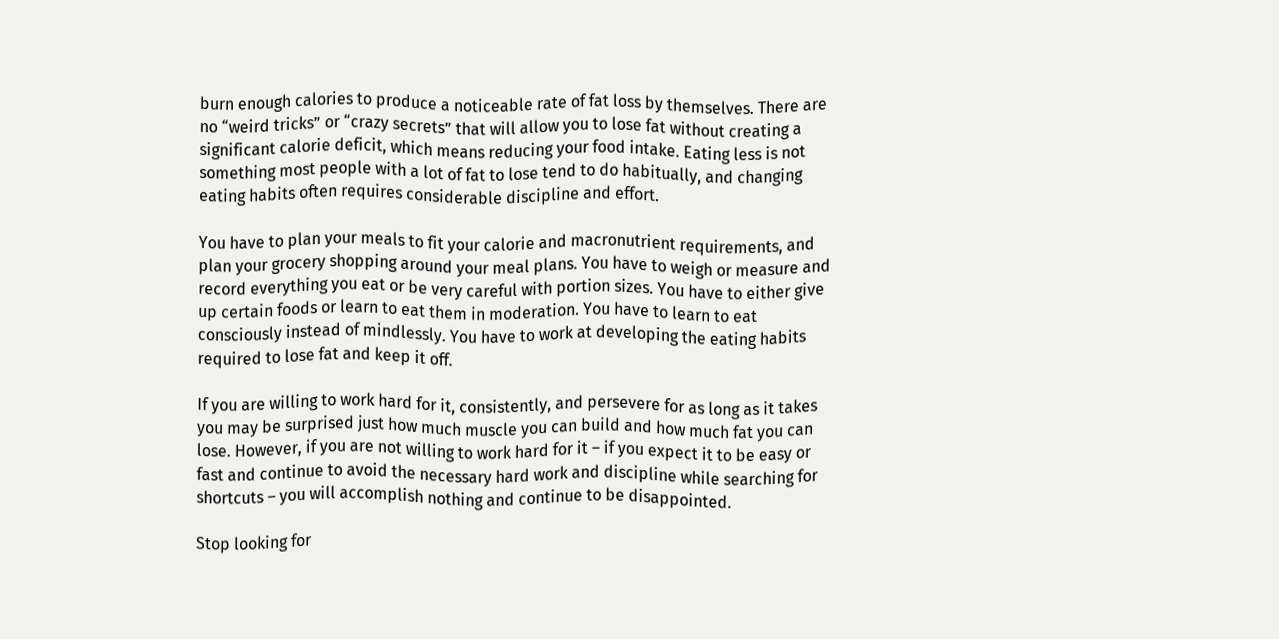burn enough calories to produce a noticeable rate of fat loss by themselves. There are no “weird tricks” or “crazy secrets” that will allow you to lose fat without creating a significant calorie deficit, which means reducing your food intake. Eating less is not something most people with a lot of fat to lose tend to do habitually, and changing eating habits often requires considerable discipline and effort.

You have to plan your meals to fit your calorie and macronutrient requirements, and plan your grocery shopping around your meal plans. You have to weigh or measure and record everything you eat or be very careful with portion sizes. You have to either give up certain foods or learn to eat them in moderation. You have to learn to eat consciously instead of mindlessly. You have to work at developing the eating habits required to lose fat and keep it off.

If you are willing to work hard for it, consistently, and persevere for as long as it takes you may be surprised just how much muscle you can build and how much fat you can lose. However, if you are not willing to work hard for it – if you expect it to be easy or fast and continue to avoid the necessary hard work and discipline while searching for shortcuts – you will accomplish nothing and continue to be disappointed.

Stop looking for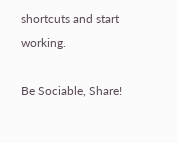shortcuts and start working.

Be Sociable, Share!